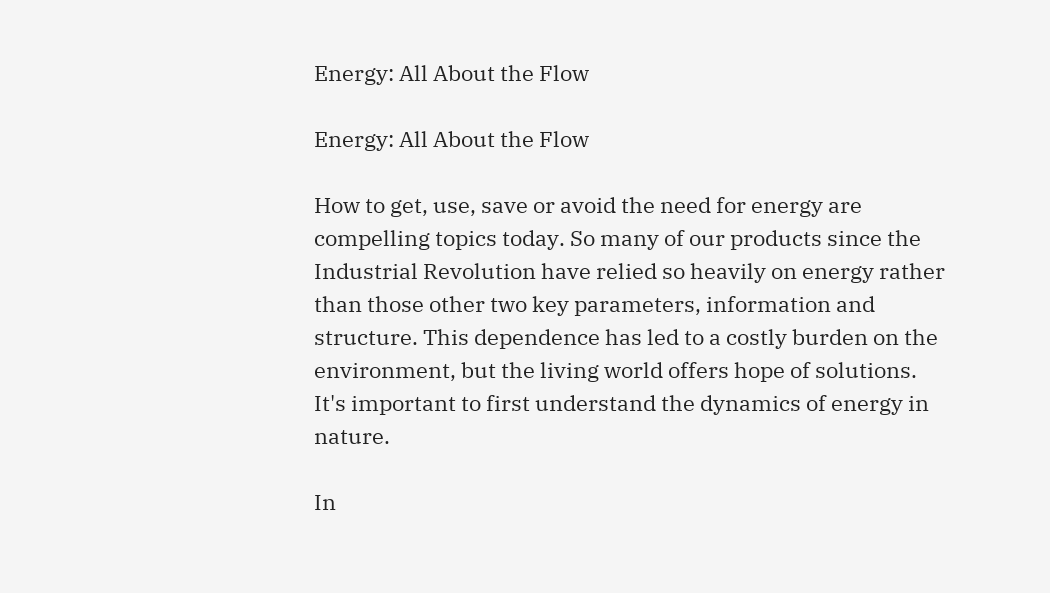Energy: All About the Flow

Energy: All About the Flow

How to get, use, save or avoid the need for energy are compelling topics today. So many of our products since the Industrial Revolution have relied so heavily on energy rather than those other two key parameters, information and structure. This dependence has led to a costly burden on the environment, but the living world offers hope of solutions. It's important to first understand the dynamics of energy in nature.

In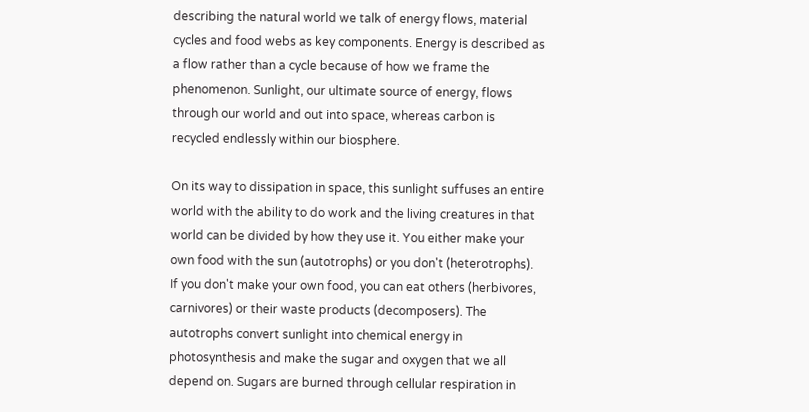describing the natural world we talk of energy flows, material cycles and food webs as key components. Energy is described as a flow rather than a cycle because of how we frame the phenomenon. Sunlight, our ultimate source of energy, flows through our world and out into space, whereas carbon is recycled endlessly within our biosphere.

On its way to dissipation in space, this sunlight suffuses an entire world with the ability to do work and the living creatures in that world can be divided by how they use it. You either make your own food with the sun (autotrophs) or you don't (heterotrophs). If you don't make your own food, you can eat others (herbivores, carnivores) or their waste products (decomposers). The autotrophs convert sunlight into chemical energy in photosynthesis and make the sugar and oxygen that we all depend on. Sugars are burned through cellular respiration in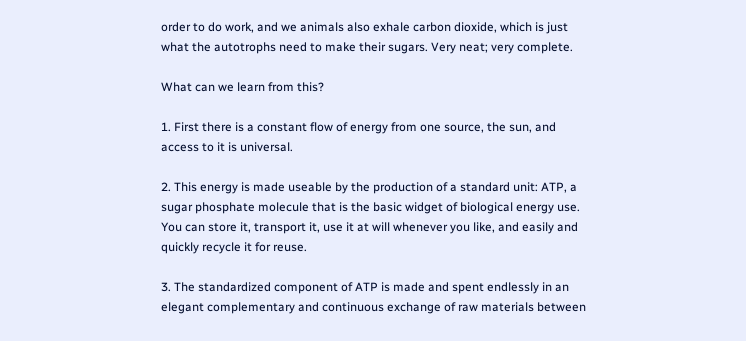order to do work, and we animals also exhale carbon dioxide, which is just what the autotrophs need to make their sugars. Very neat; very complete.

What can we learn from this?

1. First there is a constant flow of energy from one source, the sun, and access to it is universal.

2. This energy is made useable by the production of a standard unit: ATP, a sugar phosphate molecule that is the basic widget of biological energy use. You can store it, transport it, use it at will whenever you like, and easily and quickly recycle it for reuse.

3. The standardized component of ATP is made and spent endlessly in an elegant complementary and continuous exchange of raw materials between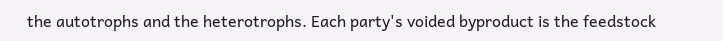the autotrophs and the heterotrophs. Each party's voided byproduct is the feedstock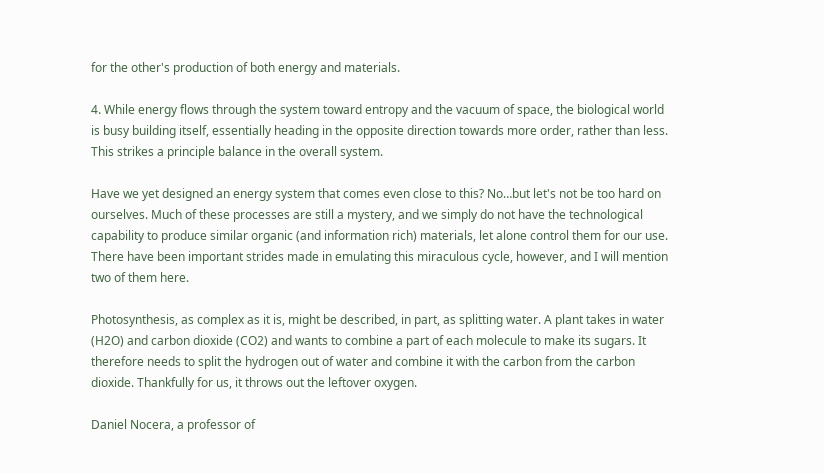for the other's production of both energy and materials.

4. While energy flows through the system toward entropy and the vacuum of space, the biological world is busy building itself, essentially heading in the opposite direction towards more order, rather than less. This strikes a principle balance in the overall system.

Have we yet designed an energy system that comes even close to this? No…but let's not be too hard on ourselves. Much of these processes are still a mystery, and we simply do not have the technological capability to produce similar organic (and information rich) materials, let alone control them for our use. There have been important strides made in emulating this miraculous cycle, however, and I will mention two of them here.

Photosynthesis, as complex as it is, might be described, in part, as splitting water. A plant takes in water (H2O) and carbon dioxide (CO2) and wants to combine a part of each molecule to make its sugars. It therefore needs to split the hydrogen out of water and combine it with the carbon from the carbon dioxide. Thankfully for us, it throws out the leftover oxygen.

Daniel Nocera, a professor of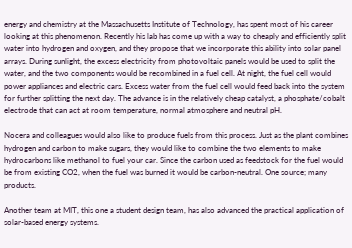energy and chemistry at the Massachusetts Institute of Technology, has spent most of his career looking at this phenomenon. Recently his lab has come up with a way to cheaply and efficiently split water into hydrogen and oxygen, and they propose that we incorporate this ability into solar panel arrays. During sunlight, the excess electricity from photovoltaic panels would be used to split the water, and the two components would be recombined in a fuel cell. At night, the fuel cell would power appliances and electric cars. Excess water from the fuel cell would feed back into the system for further splitting the next day. The advance is in the relatively cheap catalyst, a phosphate/cobalt electrode that can act at room temperature, normal atmosphere and neutral pH.

Nocera and colleagues would also like to produce fuels from this process. Just as the plant combines hydrogen and carbon to make sugars, they would like to combine the two elements to make hydrocarbons like methanol to fuel your car. Since the carbon used as feedstock for the fuel would be from existing CO2, when the fuel was burned it would be carbon-neutral. One source; many products.

Another team at MIT, this one a student design team, has also advanced the practical application of solar-based energy systems.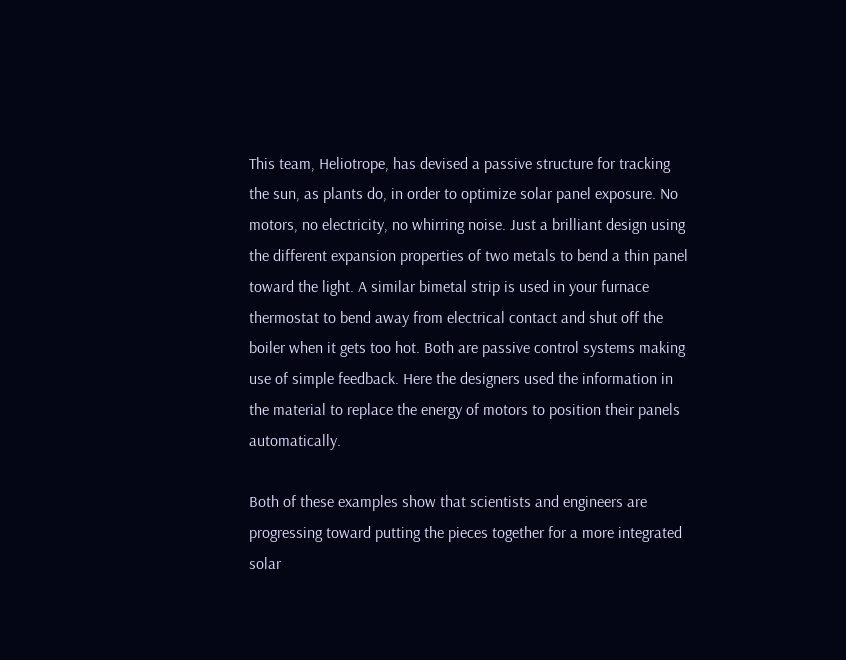This team, Heliotrope, has devised a passive structure for tracking the sun, as plants do, in order to optimize solar panel exposure. No motors, no electricity, no whirring noise. Just a brilliant design using the different expansion properties of two metals to bend a thin panel toward the light. A similar bimetal strip is used in your furnace thermostat to bend away from electrical contact and shut off the boiler when it gets too hot. Both are passive control systems making use of simple feedback. Here the designers used the information in the material to replace the energy of motors to position their panels automatically.

Both of these examples show that scientists and engineers are progressing toward putting the pieces together for a more integrated solar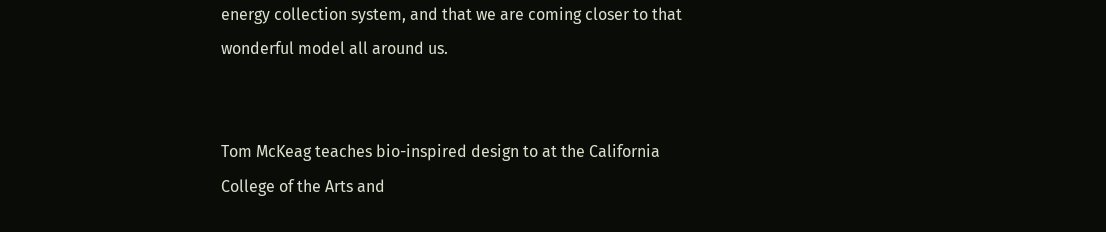energy collection system, and that we are coming closer to that wonderful model all around us.


Tom McKeag teaches bio-inspired design to at the California College of the Arts and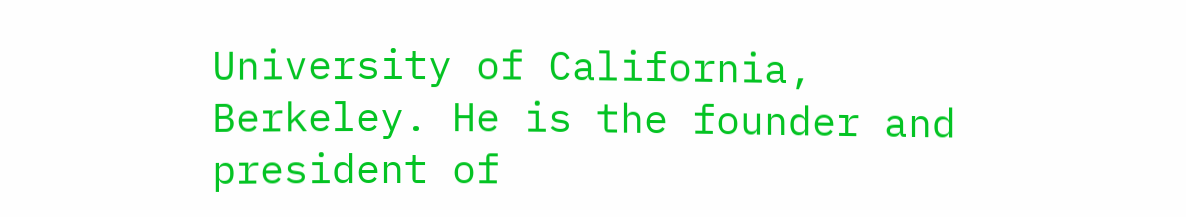University of California, Berkeley. He is the founder and president of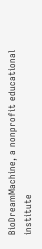BioDreamMachine, a nonprofit educational institute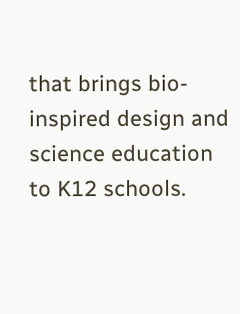that brings bio-inspired design and science education to K12 schools.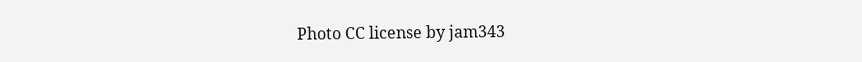Photo CC license by jam343